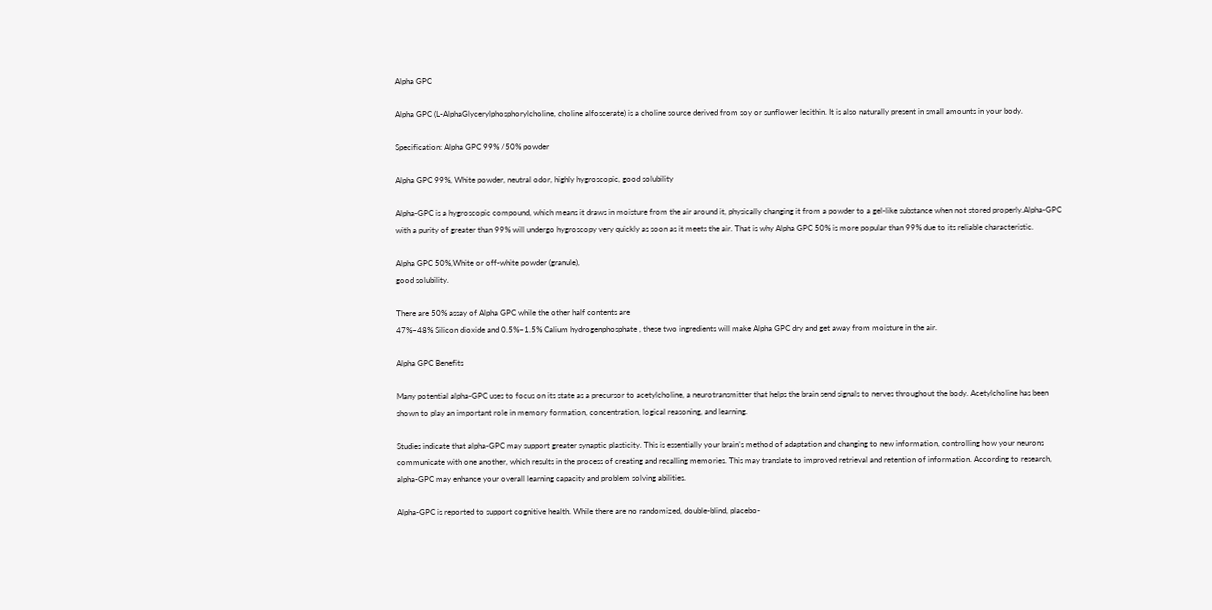Alpha GPC

Alpha GPC (L-AlphaGlycerylphosphorylcholine, choline alfoscerate) is a choline source derived from soy or sunflower lecithin. It is also naturally present in small amounts in your body.

Specification: Alpha GPC 99% /50% powder

Alpha GPC 99%, White powder, neutral odor, highly hygroscopic, good solubility

Alpha-GPC is a hygroscopic compound, which means it draws in moisture from the air around it, physically changing it from a powder to a gel-like substance when not stored properly.Alpha-GPC with a purity of greater than 99% will undergo hygroscopy very quickly as soon as it meets the air. That is why Alpha GPC 50% is more popular than 99% due to its reliable characteristic.

Alpha GPC 50%,White or off-white powder (granule),
good solubility.

There are 50% assay of Alpha GPC while the other half contents are
47%~48% Silicon dioxide and 0.5%~1.5% Calium hydrogenphosphate , these two ingredients will make Alpha GPC dry and get away from moisture in the air.

Alpha GPC Benefits

Many potential alpha-GPC uses to focus on its state as a precursor to acetylcholine, a neurotransmitter that helps the brain send signals to nerves throughout the body. Acetylcholine has been shown to play an important role in memory formation, concentration, logical reasoning, and learning.

Studies indicate that alpha-GPC may support greater synaptic plasticity. This is essentially your brain’s method of adaptation and changing to new information, controlling how your neurons communicate with one another, which results in the process of creating and recalling memories. This may translate to improved retrieval and retention of information. According to research, alpha-GPC may enhance your overall learning capacity and problem solving abilities.

Alpha-GPC is reported to support cognitive health. While there are no randomized, double-blind, placebo-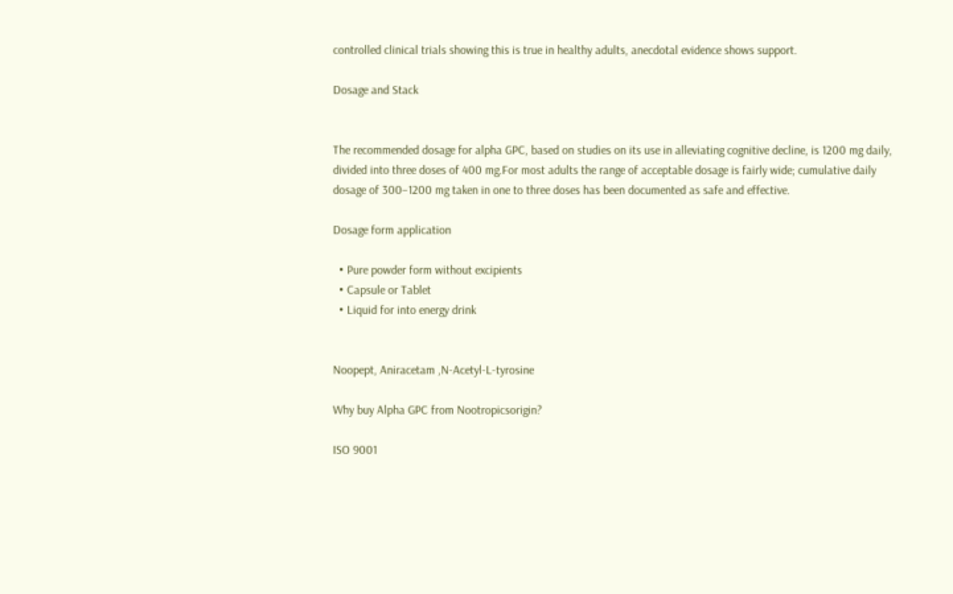controlled clinical trials showing this is true in healthy adults, anecdotal evidence shows support.

Dosage and Stack


The recommended dosage for alpha GPC, based on studies on its use in alleviating cognitive decline, is 1200 mg daily, divided into three doses of 400 mg.For most adults the range of acceptable dosage is fairly wide; cumulative daily dosage of 300–1200 mg taken in one to three doses has been documented as safe and effective.

Dosage form application

  • Pure powder form without excipients
  • Capsule or Tablet
  • Liquid for into energy drink


Noopept, Aniracetam ,N-Acetyl-L-tyrosine

Why buy Alpha GPC from Nootropicsorigin?

ISO 9001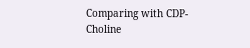Comparing with CDP-Choline